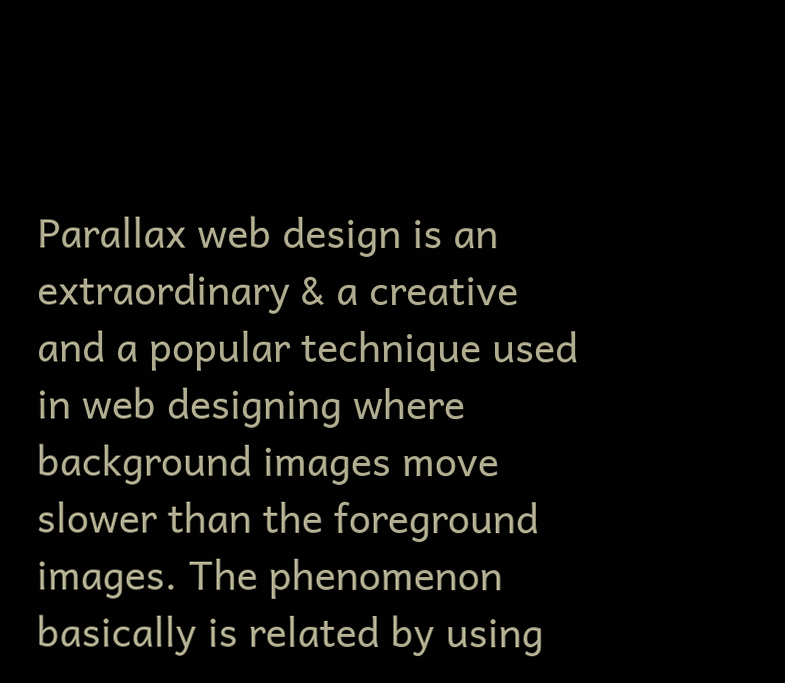Parallax web design is an extraordinary & a creative and a popular technique used in web designing where background images move slower than the foreground images. The phenomenon basically is related by using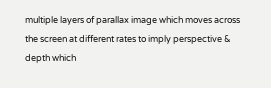multiple layers of parallax image which moves across the screen at different rates to imply perspective & depth which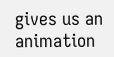gives us an animation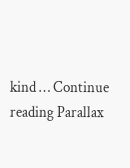kind … Continue reading Parallax